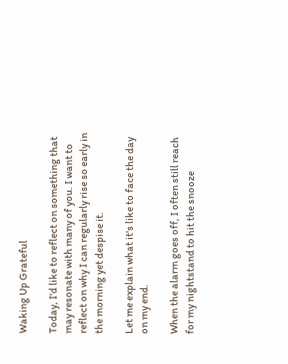Waking Up Grateful

Today, I'd like to reflect on something that may resonate with many of you. I want to reflect on why I can regularly rise so early in the morning yet despise it.

Let me explain what it's like to face the day on my end.

When the alarm goes off, I often still reach for my nightstand to hit the snooze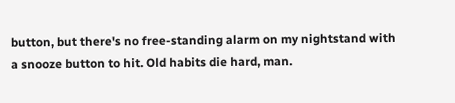button, but there's no free-standing alarm on my nightstand with a snooze button to hit. Old habits die hard, man.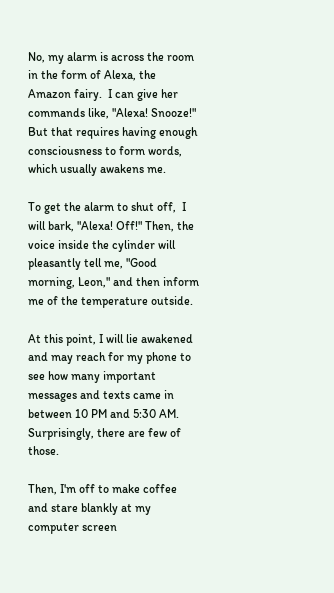No, my alarm is across the room in the form of Alexa, the Amazon fairy.  I can give her commands like, "Alexa! Snooze!" But that requires having enough consciousness to form words, which usually awakens me.

To get the alarm to shut off,  I will bark, "Alexa! Off!" Then, the voice inside the cylinder will pleasantly tell me, "Good morning, Leon," and then inform me of the temperature outside.

At this point, I will lie awakened and may reach for my phone to see how many important messages and texts came in between 10 PM and 5:30 AM. Surprisingly, there are few of those.

Then, I'm off to make coffee and stare blankly at my computer screen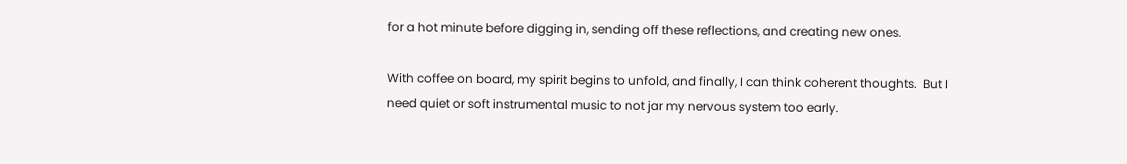for a hot minute before digging in, sending off these reflections, and creating new ones.

With coffee on board, my spirit begins to unfold, and finally, I can think coherent thoughts.  But I need quiet or soft instrumental music to not jar my nervous system too early.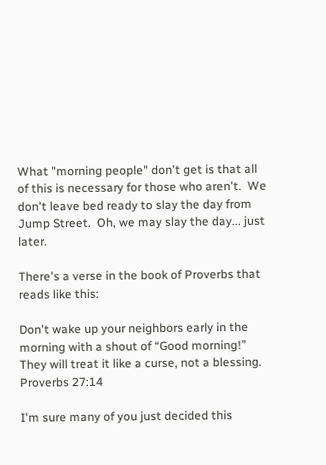What "morning people" don't get is that all of this is necessary for those who aren't.  We don't leave bed ready to slay the day from Jump Street.  Oh, we may slay the day... just later.

There's a verse in the book of Proverbs that reads like this:

Don't wake up your neighbors early in the morning with a shout of “Good morning!” They will treat it like a curse, not a blessing. Proverbs 27:14

I'm sure many of you just decided this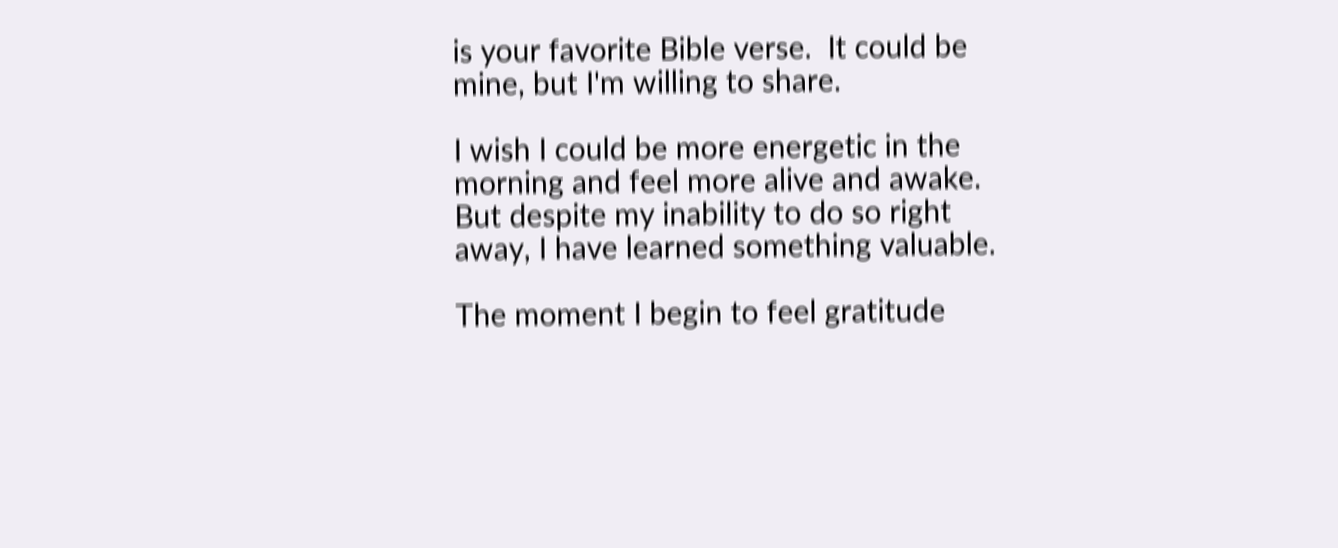is your favorite Bible verse.  It could be mine, but I'm willing to share.

I wish I could be more energetic in the morning and feel more alive and awake. But despite my inability to do so right away, I have learned something valuable.

The moment I begin to feel gratitude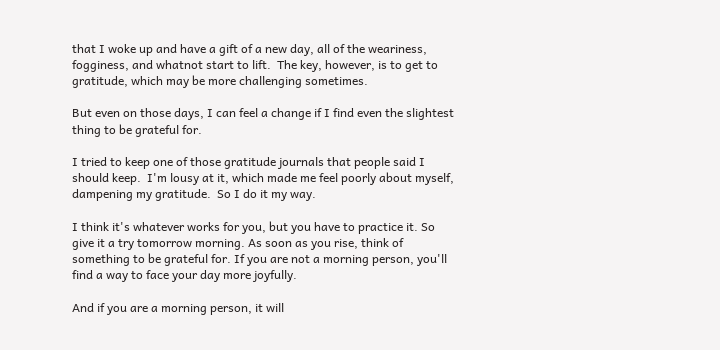that I woke up and have a gift of a new day, all of the weariness, fogginess, and whatnot start to lift.  The key, however, is to get to gratitude, which may be more challenging sometimes.

But even on those days, I can feel a change if I find even the slightest thing to be grateful for.

I tried to keep one of those gratitude journals that people said I should keep.  I'm lousy at it, which made me feel poorly about myself, dampening my gratitude.  So I do it my way.

I think it's whatever works for you, but you have to practice it. So give it a try tomorrow morning. As soon as you rise, think of something to be grateful for. If you are not a morning person, you'll find a way to face your day more joyfully.

And if you are a morning person, it will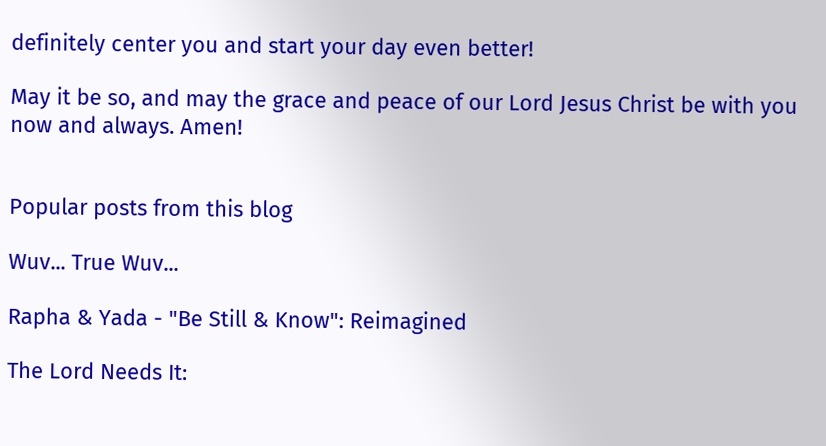definitely center you and start your day even better!

May it be so, and may the grace and peace of our Lord Jesus Christ be with you now and always. Amen!


Popular posts from this blog

Wuv... True Wuv...

Rapha & Yada - "Be Still & Know": Reimagined

The Lord Needs It: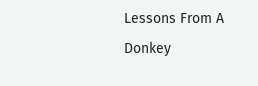Lessons From A Donkey